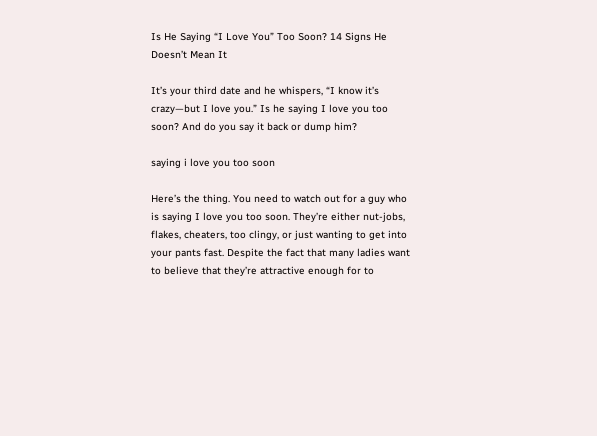Is He Saying “I Love You” Too Soon? 14 Signs He Doesn’t Mean It

It’s your third date and he whispers, “I know it’s crazy—but I love you.” Is he saying I love you too soon? And do you say it back or dump him?

saying i love you too soon

Here’s the thing. You need to watch out for a guy who is saying I love you too soon. They’re either nut-jobs, flakes, cheaters, too clingy, or just wanting to get into your pants fast. Despite the fact that many ladies want to believe that they’re attractive enough for to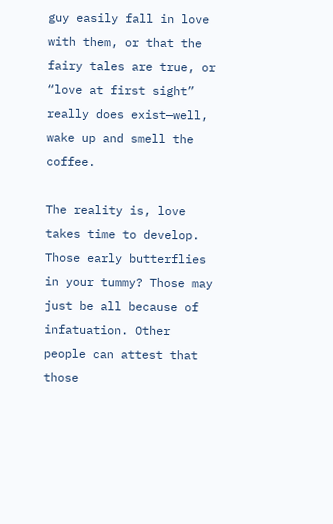guy easily fall in love with them, or that the fairy tales are true, or “love at first sight” really does exist—well, wake up and smell the coffee.

The reality is, love takes time to develop. Those early butterflies in your tummy? Those may just be all because of infatuation. Other people can attest that those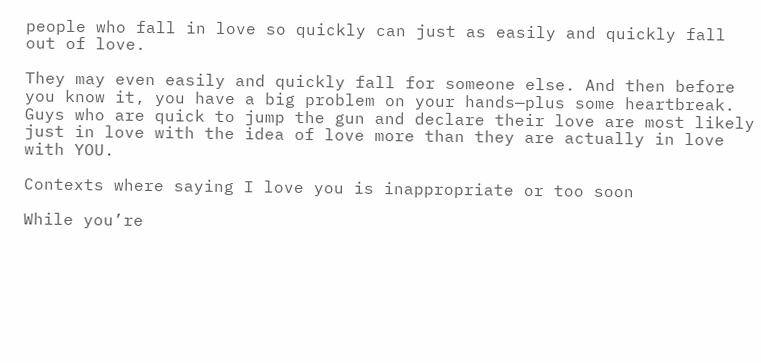people who fall in love so quickly can just as easily and quickly fall out of love.

They may even easily and quickly fall for someone else. And then before you know it, you have a big problem on your hands—plus some heartbreak. Guys who are quick to jump the gun and declare their love are most likely just in love with the idea of love more than they are actually in love with YOU.

Contexts where saying I love you is inappropriate or too soon

While you’re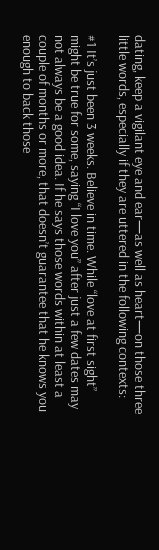dating, keep a vigilant eye and ear—as well as heart—on those three little words, especially if they are uttered in the following contexts:

#1 It’s just been 3 weeks. Believe in time. While “love at first sight” might be true for some, saying “I love you” after just a few dates may not always be a good idea. If he says those words within at least a couple of months or more, that doesn’t guarantee that he knows you enough to back those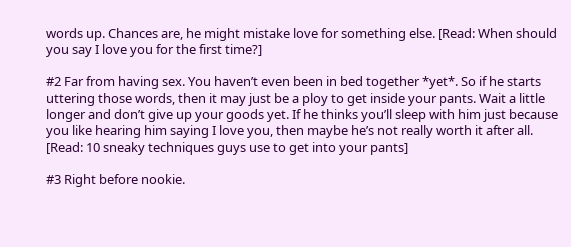words up. Chances are, he might mistake love for something else. [Read: When should you say I love you for the first time?]

#2 Far from having sex. You haven’t even been in bed together *yet*. So if he starts uttering those words, then it may just be a ploy to get inside your pants. Wait a little longer and don’t give up your goods yet. If he thinks you’ll sleep with him just because you like hearing him saying I love you, then maybe he’s not really worth it after all. [Read: 10 sneaky techniques guys use to get into your pants]

#3 Right before nookie.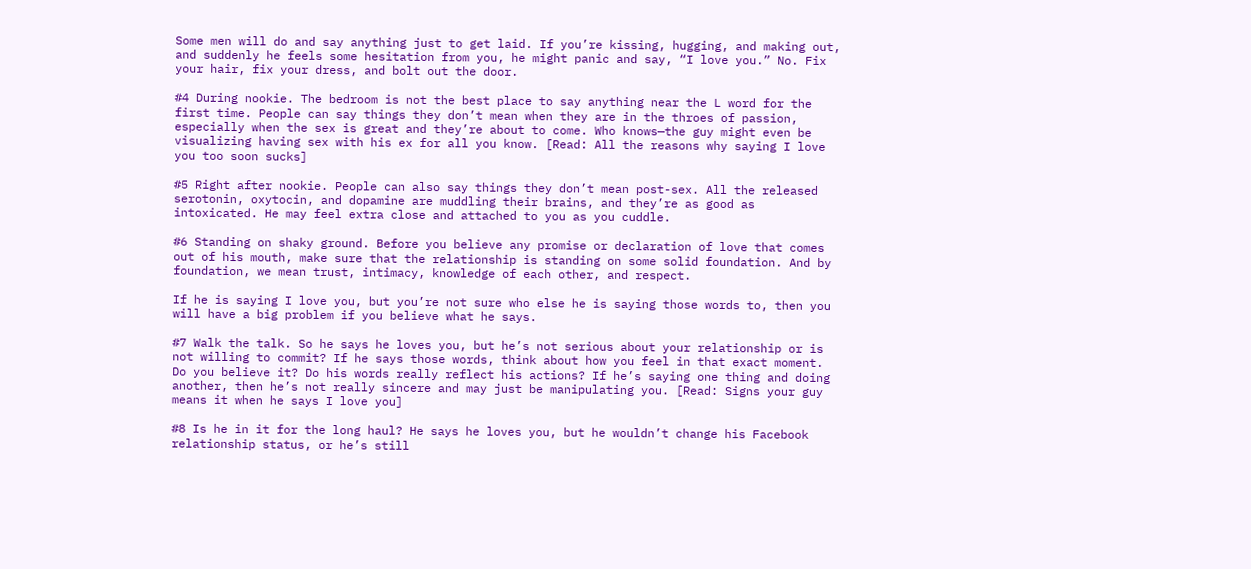Some men will do and say anything just to get laid. If you’re kissing, hugging, and making out, and suddenly he feels some hesitation from you, he might panic and say, “I love you.” No. Fix your hair, fix your dress, and bolt out the door.

#4 During nookie. The bedroom is not the best place to say anything near the L word for the first time. People can say things they don’t mean when they are in the throes of passion, especially when the sex is great and they’re about to come. Who knows—the guy might even be visualizing having sex with his ex for all you know. [Read: All the reasons why saying I love you too soon sucks]

#5 Right after nookie. People can also say things they don’t mean post-sex. All the released serotonin, oxytocin, and dopamine are muddling their brains, and they’re as good as intoxicated. He may feel extra close and attached to you as you cuddle.

#6 Standing on shaky ground. Before you believe any promise or declaration of love that comes out of his mouth, make sure that the relationship is standing on some solid foundation. And by foundation, we mean trust, intimacy, knowledge of each other, and respect.

If he is saying I love you, but you’re not sure who else he is saying those words to, then you will have a big problem if you believe what he says.

#7 Walk the talk. So he says he loves you, but he’s not serious about your relationship or is not willing to commit? If he says those words, think about how you feel in that exact moment. Do you believe it? Do his words really reflect his actions? If he’s saying one thing and doing another, then he’s not really sincere and may just be manipulating you. [Read: Signs your guy means it when he says I love you]

#8 Is he in it for the long haul? He says he loves you, but he wouldn’t change his Facebook relationship status, or he’s still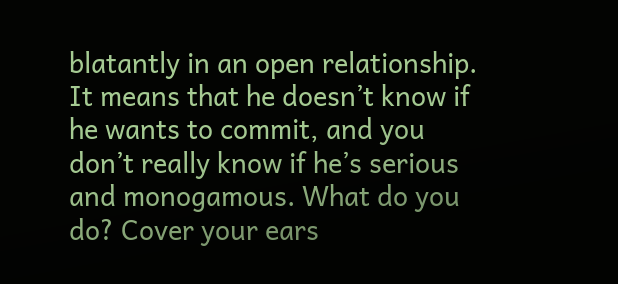blatantly in an open relationship. It means that he doesn’t know if he wants to commit, and you don’t really know if he’s serious and monogamous. What do you do? Cover your ears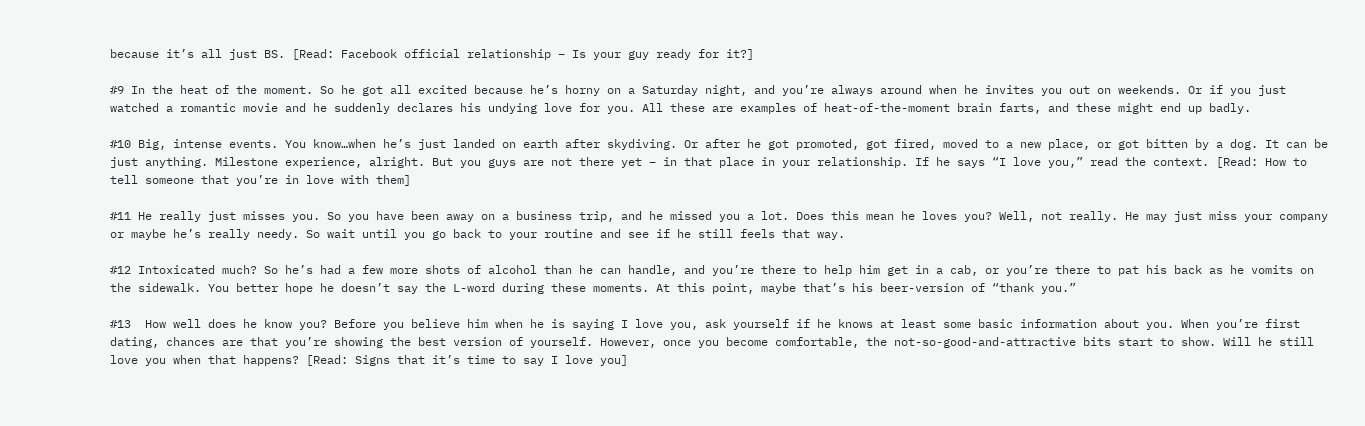because it’s all just BS. [Read: Facebook official relationship – Is your guy ready for it?]

#9 In the heat of the moment. So he got all excited because he’s horny on a Saturday night, and you’re always around when he invites you out on weekends. Or if you just watched a romantic movie and he suddenly declares his undying love for you. All these are examples of heat-of-the-moment brain farts, and these might end up badly.

#10 Big, intense events. You know…when he’s just landed on earth after skydiving. Or after he got promoted, got fired, moved to a new place, or got bitten by a dog. It can be just anything. Milestone experience, alright. But you guys are not there yet – in that place in your relationship. If he says “I love you,” read the context. [Read: How to tell someone that you’re in love with them]

#11 He really just misses you. So you have been away on a business trip, and he missed you a lot. Does this mean he loves you? Well, not really. He may just miss your company or maybe he’s really needy. So wait until you go back to your routine and see if he still feels that way.

#12 Intoxicated much? So he’s had a few more shots of alcohol than he can handle, and you’re there to help him get in a cab, or you’re there to pat his back as he vomits on the sidewalk. You better hope he doesn’t say the L-word during these moments. At this point, maybe that’s his beer-version of “thank you.”

#13  How well does he know you? Before you believe him when he is saying I love you, ask yourself if he knows at least some basic information about you. When you’re first dating, chances are that you’re showing the best version of yourself. However, once you become comfortable, the not-so-good-and-attractive bits start to show. Will he still love you when that happens? [Read: Signs that it’s time to say I love you]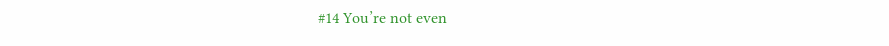#14 You’re not even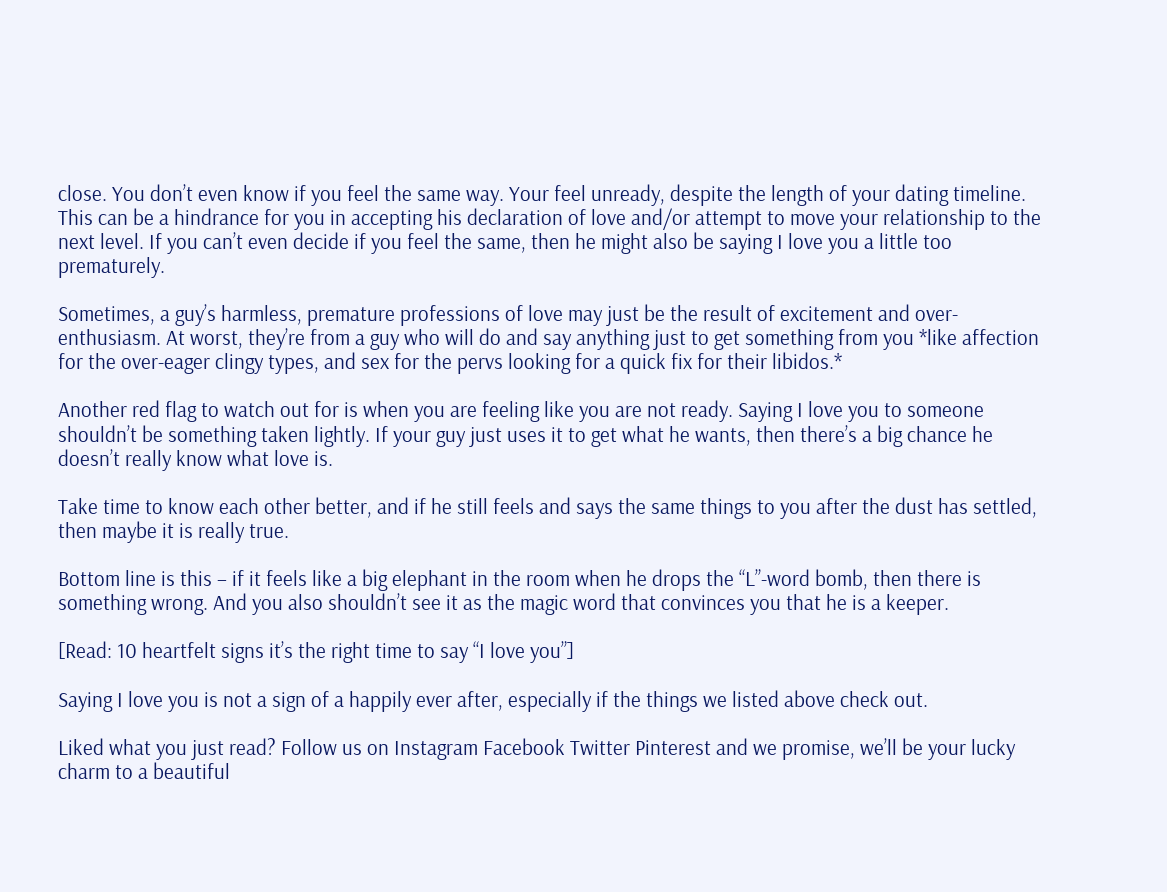close. You don’t even know if you feel the same way. Your feel unready, despite the length of your dating timeline. This can be a hindrance for you in accepting his declaration of love and/or attempt to move your relationship to the next level. If you can’t even decide if you feel the same, then he might also be saying I love you a little too prematurely.

Sometimes, a guy’s harmless, premature professions of love may just be the result of excitement and over-enthusiasm. At worst, they’re from a guy who will do and say anything just to get something from you *like affection for the over-eager clingy types, and sex for the pervs looking for a quick fix for their libidos.*

Another red flag to watch out for is when you are feeling like you are not ready. Saying I love you to someone shouldn’t be something taken lightly. If your guy just uses it to get what he wants, then there’s a big chance he doesn’t really know what love is.

Take time to know each other better, and if he still feels and says the same things to you after the dust has settled, then maybe it is really true.

Bottom line is this – if it feels like a big elephant in the room when he drops the “L”-word bomb, then there is something wrong. And you also shouldn’t see it as the magic word that convinces you that he is a keeper.

[Read: 10 heartfelt signs it’s the right time to say “I love you”]

Saying I love you is not a sign of a happily ever after, especially if the things we listed above check out.

Liked what you just read? Follow us on Instagram Facebook Twitter Pinterest and we promise, we’ll be your lucky charm to a beautiful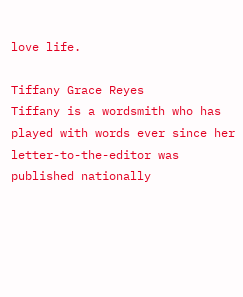love life.

Tiffany Grace Reyes
Tiffany is a wordsmith who has played with words ever since her letter-to-the-editor was published nationally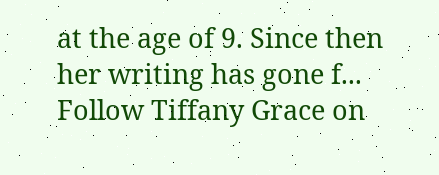at the age of 9. Since then her writing has gone f...
Follow Tiffany Grace on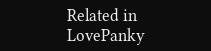Related in LovePanky